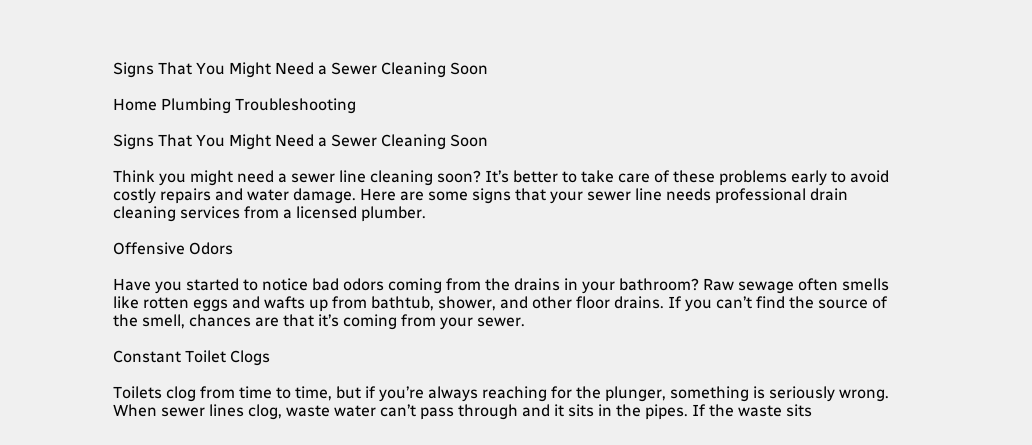Signs That You Might Need a Sewer Cleaning Soon

Home Plumbing Troubleshooting

Signs That You Might Need a Sewer Cleaning Soon

Think you might need a sewer line cleaning soon? It’s better to take care of these problems early to avoid costly repairs and water damage. Here are some signs that your sewer line needs professional drain cleaning services from a licensed plumber.

Offensive Odors

Have you started to notice bad odors coming from the drains in your bathroom? Raw sewage often smells like rotten eggs and wafts up from bathtub, shower, and other floor drains. If you can’t find the source of the smell, chances are that it’s coming from your sewer.

Constant Toilet Clogs

Toilets clog from time to time, but if you’re always reaching for the plunger, something is seriously wrong. When sewer lines clog, waste water can’t pass through and it sits in the pipes. If the waste sits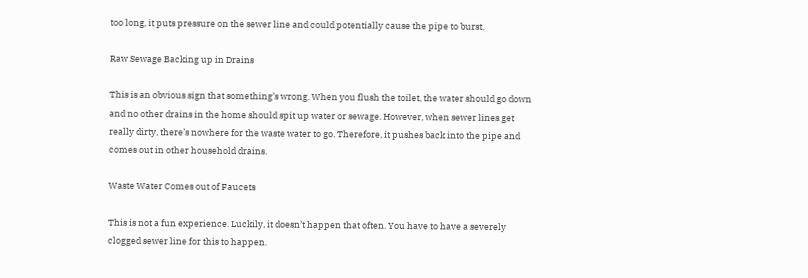too long, it puts pressure on the sewer line and could potentially cause the pipe to burst.

Raw Sewage Backing up in Drains

This is an obvious sign that something’s wrong. When you flush the toilet, the water should go down and no other drains in the home should spit up water or sewage. However, when sewer lines get really dirty, there’s nowhere for the waste water to go. Therefore, it pushes back into the pipe and comes out in other household drains.

Waste Water Comes out of Faucets

This is not a fun experience. Luckily, it doesn’t happen that often. You have to have a severely clogged sewer line for this to happen.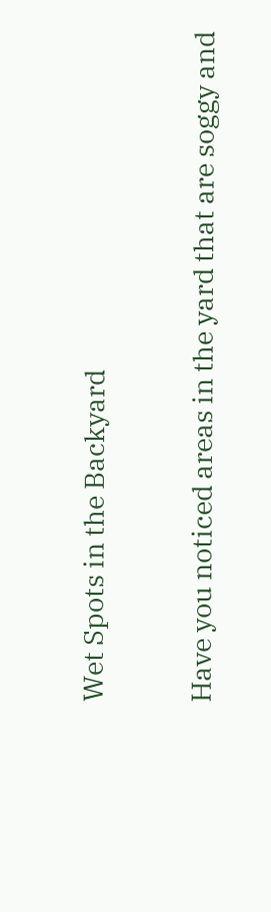Wet Spots in the Backyard

Have you noticed areas in the yard that are soggy and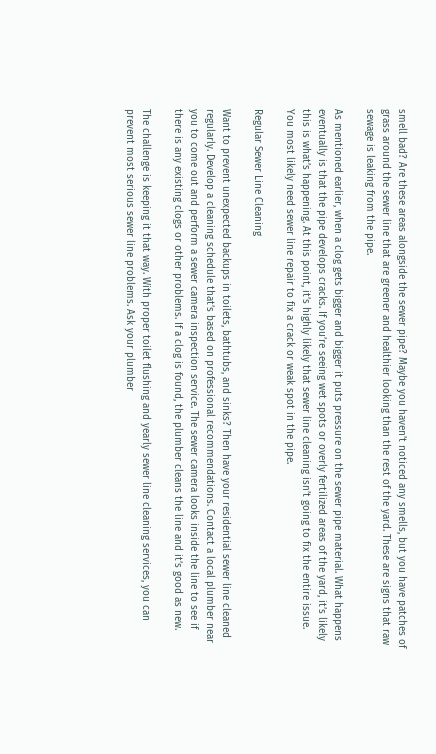smell bad? Are these areas alongside the sewer pipe? Maybe you haven’t noticed any smells, but you have patches of grass around the sewer line that are greener and healthier looking than the rest of the yard. These are signs that raw sewage is leaking from the pipe.

As mentioned earlier, when a clog gets bigger and bigger it puts pressure on the sewer pipe material. What happens eventually is that the pipe develops cracks. If you’re seeing wet spots or overly fertilized areas of the yard, it’s likely this is what’s happening. At this point, it’s highly likely that sewer line cleaning isn’t going to fix the entire issue. You most likely need sewer line repair to fix a crack or weak spot in the pipe.

Regular Sewer Line Cleaning

Want to prevent unexpected backups in toilets, bathtubs, and sinks? Then have your residential sewer line cleaned regularly. Develop a cleaning schedule that’s based on professional recommendations. Contact a local plumber near you to come out and perform a sewer camera inspection service. The sewer camera looks inside the line to see if there is any existing clogs or other problems. If a clog is found, the plumber cleans the line and it’s good as new.

The challenge is keeping it that way. With proper toilet flushing and yearly sewer line cleaning services, you can prevent most serious sewer line problems. Ask your plumber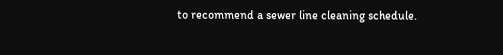to recommend a sewer line cleaning schedule.